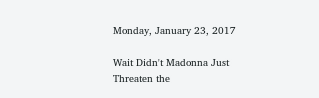Monday, January 23, 2017

Wait Didn't Madonna Just Threaten the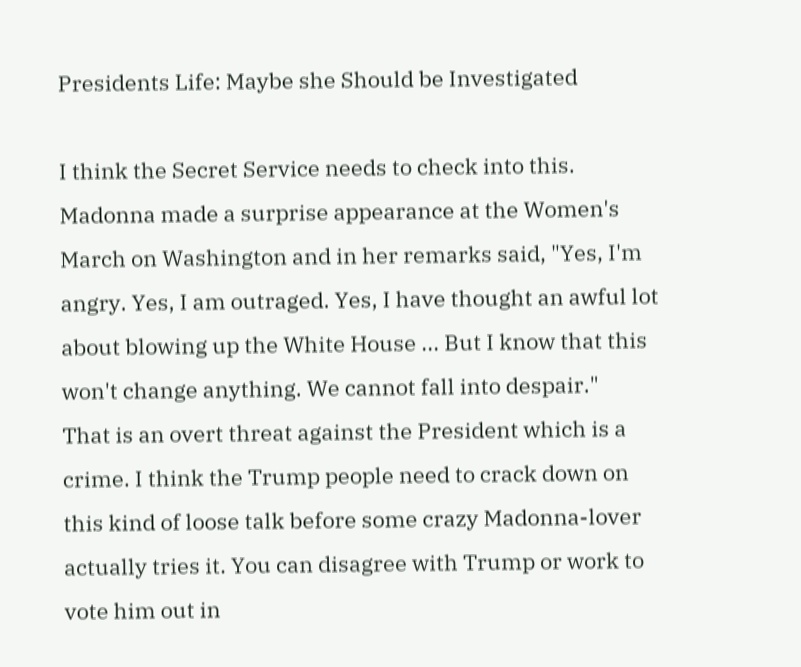Presidents Life: Maybe she Should be Investigated

I think the Secret Service needs to check into this.
Madonna made a surprise appearance at the Women's March on Washington and in her remarks said, "Yes, I'm angry. Yes, I am outraged. Yes, I have thought an awful lot about blowing up the White House ... But I know that this won't change anything. We cannot fall into despair."
That is an overt threat against the President which is a crime. I think the Trump people need to crack down on this kind of loose talk before some crazy Madonna-lover actually tries it. You can disagree with Trump or work to vote him out in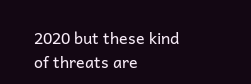2020 but these kind of threats are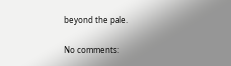beyond the pale.

No comments: